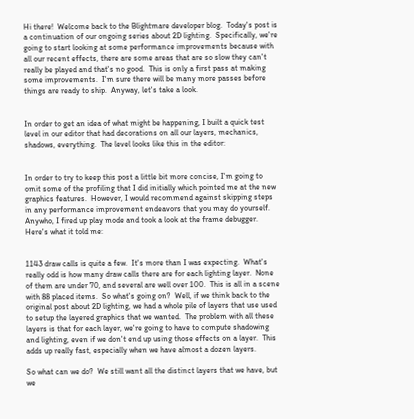Hi there!  Welcome back to the Blightmare developer blog.  Today's post is a continuation of our ongoing series about 2D lighting.  Specifically, we're going to start looking at some performance improvements because with all our recent effects, there are some areas that are so slow they can't really be played and that's no good.  This is only a first pass at making some improvements.  I'm sure there will be many more passes before things are ready to ship.  Anyway, let's take a look.


In order to get an idea of what might be happening, I built a quick test level in our editor that had decorations on all our layers, mechanics, shadows, everything.  The level looks like this in the editor:


In order to try to keep this post a little bit more concise, I'm going to omit some of the profiling that I did initially which pointed me at the new graphics features.  However, I would recommend against skipping steps in any performance improvement endeavors that you may do yourself.  Anywho, I fired up play mode and took a look at the frame debugger.  Here's what it told me:


1143 draw calls is quite a few.  It's more than I was expecting.  What's really odd is how many draw calls there are for each lighting layer.  None of them are under 70, and several are well over 100.  This is all in a scene with 88 placed items.  So what's going on?  Well, if we think back to the original post about 2D lighting, we had a whole pile of layers that use used to setup the layered graphics that we wanted.  The problem with all these layers is that for each layer, we're going to have to compute shadowing and lighting, even if we don't end up using those effects on a layer.  This adds up really fast, especially when we have almost a dozen layers.

So what can we do?  We still want all the distinct layers that we have, but we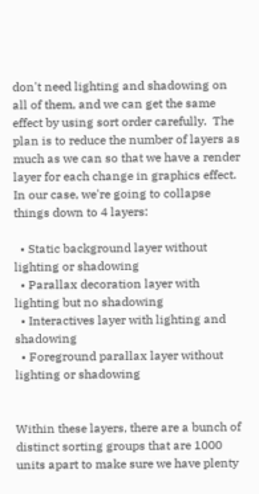don't need lighting and shadowing on all of them, and we can get the same effect by using sort order carefully.  The plan is to reduce the number of layers as much as we can so that we have a render layer for each change in graphics effect.  In our case, we're going to collapse things down to 4 layers:

  • Static background layer without lighting or shadowing
  • Parallax decoration layer with lighting but no shadowing
  • Interactives layer with lighting and shadowing
  • Foreground parallax layer without lighting or shadowing


Within these layers, there are a bunch of distinct sorting groups that are 1000 units apart to make sure we have plenty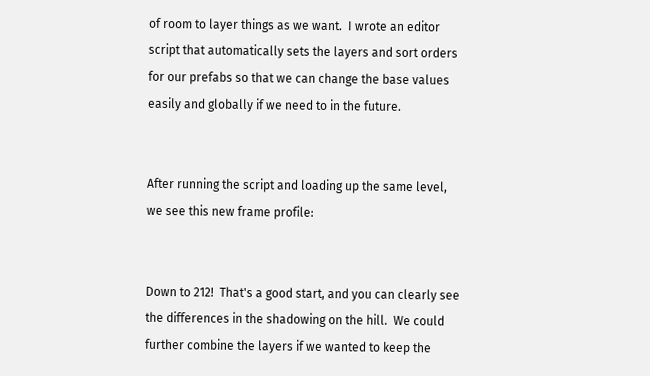of room to layer things as we want.  I wrote an editor script that automatically sets the layers and sort orders for our prefabs so that we can change the base values easily and globally if we need to in the future.


After running the script and loading up the same level, we see this new frame profile:


Down to 212!  That's a good start, and you can clearly see the differences in the shadowing on the hill.  We could further combine the layers if we wanted to keep the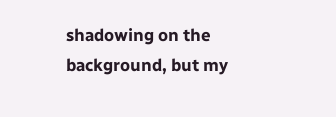shadowing on the background, but my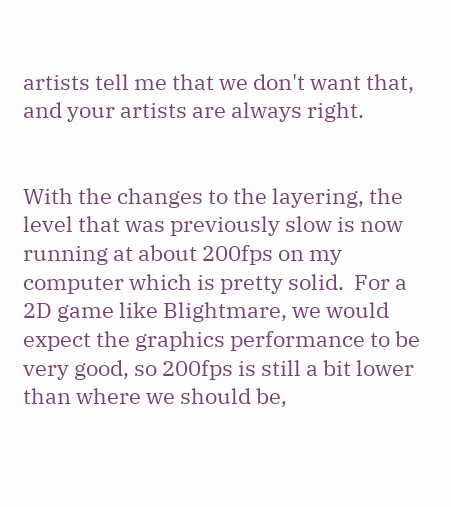artists tell me that we don't want that, and your artists are always right.


With the changes to the layering, the level that was previously slow is now running at about 200fps on my computer which is pretty solid.  For a 2D game like Blightmare, we would expect the graphics performance to be very good, so 200fps is still a bit lower than where we should be,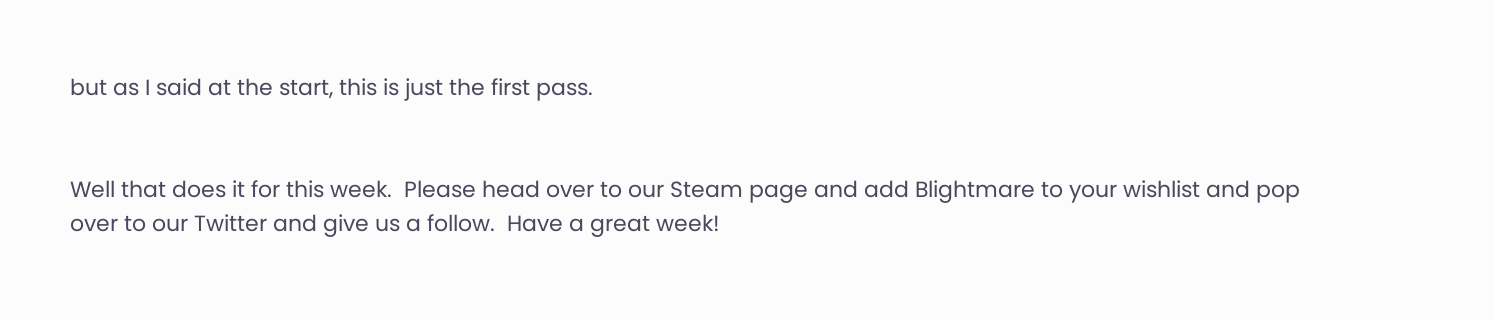but as I said at the start, this is just the first pass.


Well that does it for this week.  Please head over to our Steam page and add Blightmare to your wishlist and pop over to our Twitter and give us a follow.  Have a great week!